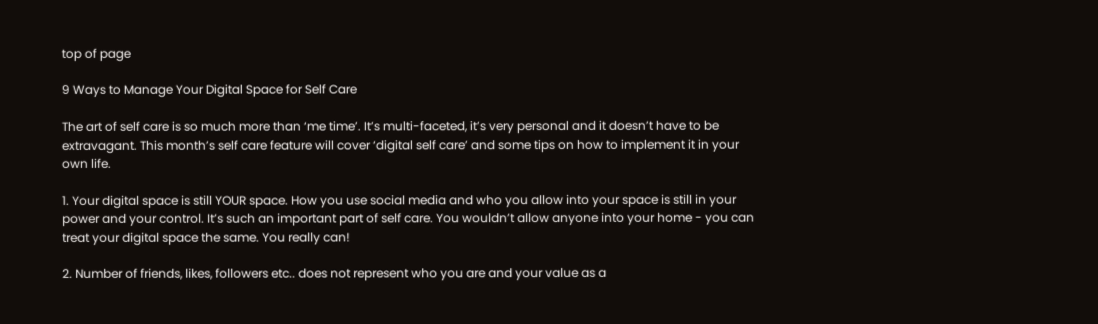top of page

9 Ways to Manage Your Digital Space for Self Care

The art of self care is so much more than ‘me time’. It’s multi-faceted, it’s very personal and it doesn’t have to be extravagant. This month’s self care feature will cover ‘digital self care’ and some tips on how to implement it in your own life.

1. Your digital space is still YOUR space. How you use social media and who you allow into your space is still in your power and your control. It’s such an important part of self care. You wouldn’t allow anyone into your home - you can treat your digital space the same. You really can!

2. Number of friends, likes, followers etc.. does not represent who you are and your value as a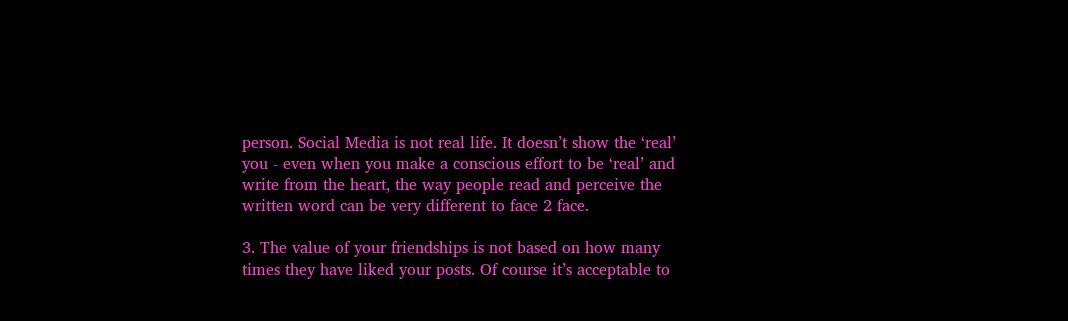person. Social Media is not real life. It doesn’t show the ‘real’ you - even when you make a conscious effort to be ‘real’ and write from the heart, the way people read and perceive the written word can be very different to face 2 face.

3. The value of your friendships is not based on how many times they have liked your posts. Of course it’s acceptable to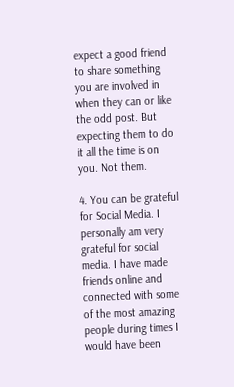expect a good friend to share something you are involved in when they can or like the odd post. But expecting them to do it all the time is on you. Not them.

4. You can be grateful for Social Media. I personally am very grateful for social media. I have made friends online and connected with some of the most amazing people during times I would have been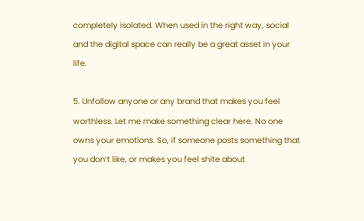completely isolated. When used in the right way, social and the digital space can really be a great asset in your life.

5. Unfollow anyone or any brand that makes you feel worthless. Let me make something clear here. No one owns your emotions. So, if someone posts something that you don’t like, or makes you feel shite about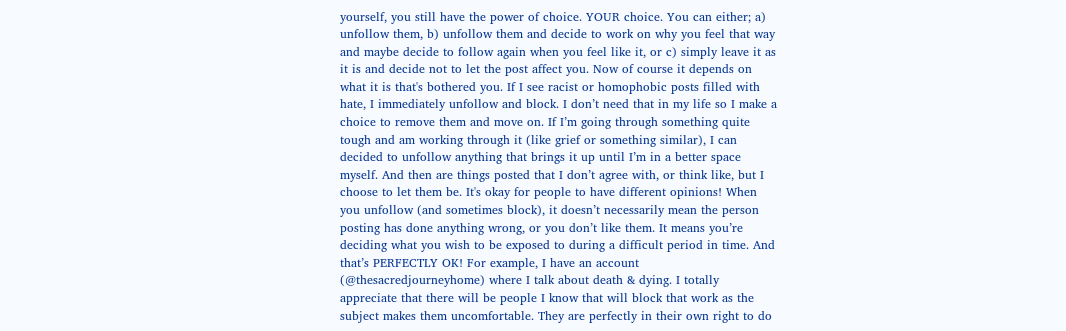yourself, you still have the power of choice. YOUR choice. You can either; a) unfollow them, b) unfollow them and decide to work on why you feel that way and maybe decide to follow again when you feel like it, or c) simply leave it as it is and decide not to let the post affect you. Now of course it depends on what it is that's bothered you. If I see racist or homophobic posts filled with hate, I immediately unfollow and block. I don’t need that in my life so I make a choice to remove them and move on. If I’m going through something quite tough and am working through it (like grief or something similar), I can decided to unfollow anything that brings it up until I’m in a better space myself. And then are things posted that I don’t agree with, or think like, but I choose to let them be. It's okay for people to have different opinions! When you unfollow (and sometimes block), it doesn’t necessarily mean the person posting has done anything wrong, or you don’t like them. It means you’re deciding what you wish to be exposed to during a difficult period in time. And that’s PERFECTLY OK! For example, I have an account (@thesacredjourneyhome) where I talk about death & dying. I totally appreciate that there will be people I know that will block that work as the subject makes them uncomfortable. They are perfectly in their own right to do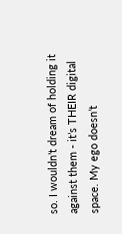so. I wouldn’t dream of holding it against them - it’s THEIR digital space. My ego doesn’t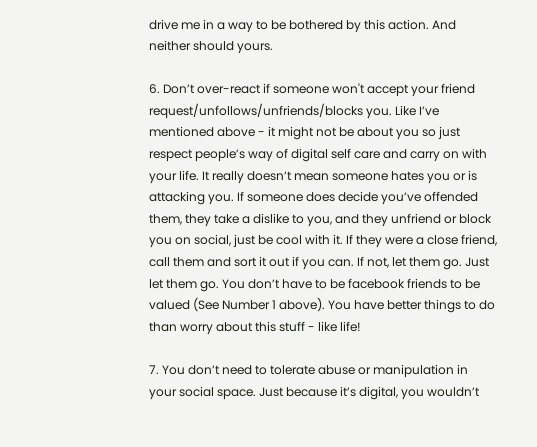drive me in a way to be bothered by this action. And neither should yours.

6. Don’t over-react if someone won't accept your friend request/unfollows/unfriends/blocks you. Like I’ve mentioned above - it might not be about you so just respect people’s way of digital self care and carry on with your life. It really doesn’t mean someone hates you or is attacking you. If someone does decide you’ve offended them, they take a dislike to you, and they unfriend or block you on social, just be cool with it. If they were a close friend, call them and sort it out if you can. If not, let them go. Just let them go. You don’t have to be facebook friends to be valued (See Number 1 above). You have better things to do than worry about this stuff - like life!

7. You don’t need to tolerate abuse or manipulation in your social space. Just because it’s digital, you wouldn’t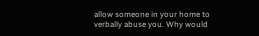allow someone in your home to verbally abuse you. Why would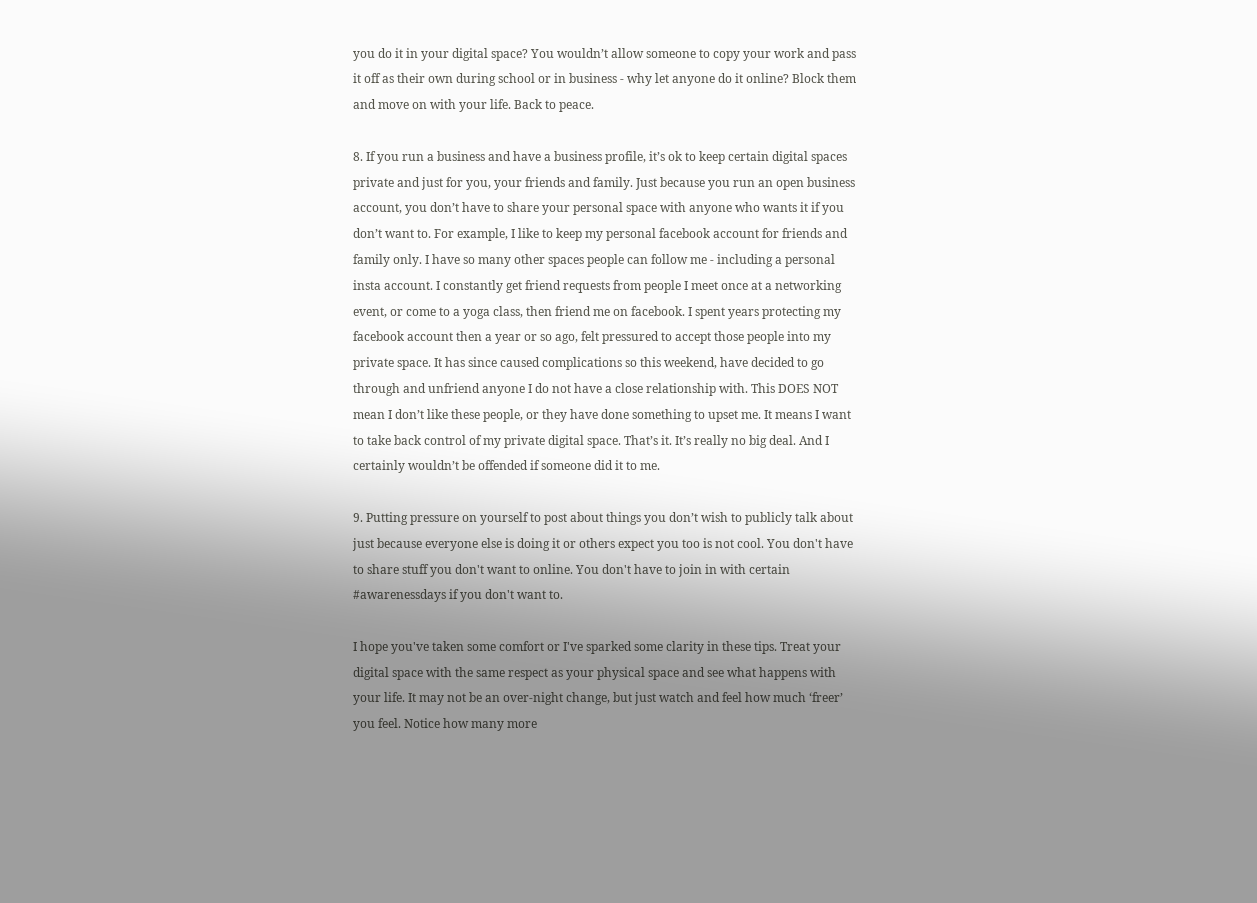you do it in your digital space? You wouldn’t allow someone to copy your work and pass it off as their own during school or in business - why let anyone do it online? Block them and move on with your life. Back to peace.

8. If you run a business and have a business profile, it’s ok to keep certain digital spaces private and just for you, your friends and family. Just because you run an open business account, you don’t have to share your personal space with anyone who wants it if you don’t want to. For example, I like to keep my personal facebook account for friends and family only. I have so many other spaces people can follow me - including a personal insta account. I constantly get friend requests from people I meet once at a networking event, or come to a yoga class, then friend me on facebook. I spent years protecting my facebook account then a year or so ago, felt pressured to accept those people into my private space. It has since caused complications so this weekend, have decided to go through and unfriend anyone I do not have a close relationship with. This DOES NOT mean I don’t like these people, or they have done something to upset me. It means I want to take back control of my private digital space. That’s it. It’s really no big deal. And I certainly wouldn’t be offended if someone did it to me.

9. Putting pressure on yourself to post about things you don’t wish to publicly talk about just because everyone else is doing it or others expect you too is not cool. You don't have to share stuff you don't want to online. You don't have to join in with certain #awarenessdays if you don't want to.

I hope you've taken some comfort or I've sparked some clarity in these tips. Treat your digital space with the same respect as your physical space and see what happens with your life. It may not be an over-night change, but just watch and feel how much ‘freer’ you feel. Notice how many more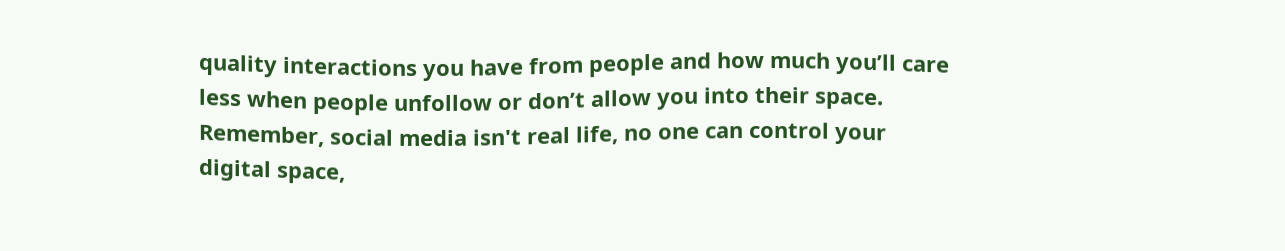quality interactions you have from people and how much you’ll care less when people unfollow or don’t allow you into their space. Remember, social media isn't real life, no one can control your digital space,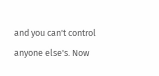and you can't control anyone else's. Now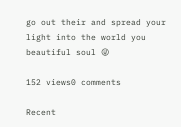go out their and spread your light into the world you beautiful soul 😜

152 views0 comments

Recent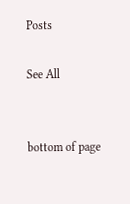Posts

See All


bottom of page